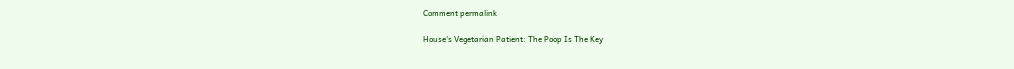Comment permalink

House's Vegetarian Patient: The Poop Is The Key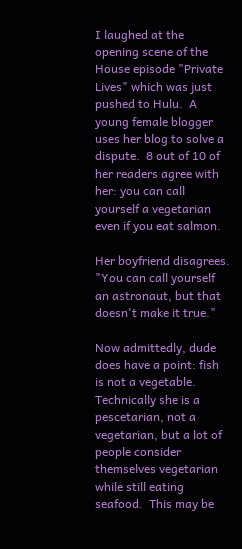I laughed at the opening scene of the House episode "Private Lives" which was just pushed to Hulu.  A young female blogger uses her blog to solve a dispute.  8 out of 10 of her readers agree with her: you can call yourself a vegetarian even if you eat salmon.

Her boyfriend disagrees.  "You can call yourself an astronaut, but that doesn't make it true."

Now admittedly, dude does have a point: fish is not a vegetable.  Technically she is a pescetarian, not a vegetarian, but a lot of people consider themselves vegetarian while still eating seafood.  This may be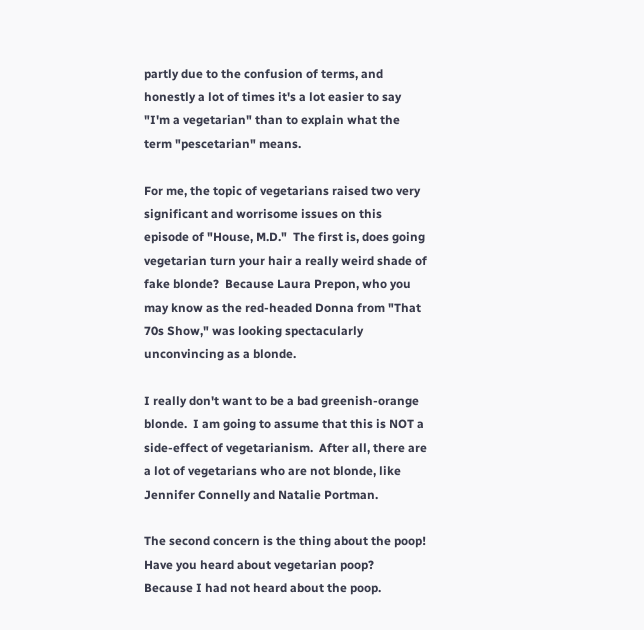partly due to the confusion of terms, and honestly a lot of times it's a lot easier to say "I'm a vegetarian" than to explain what the term "pescetarian" means.

For me, the topic of vegetarians raised two very significant and worrisome issues on this episode of "House, M.D."  The first is, does going vegetarian turn your hair a really weird shade of fake blonde?  Because Laura Prepon, who you may know as the red-headed Donna from "That 70s Show," was looking spectacularly unconvincing as a blonde.

I really don't want to be a bad greenish-orange blonde.  I am going to assume that this is NOT a side-effect of vegetarianism.  After all, there are a lot of vegetarians who are not blonde, like Jennifer Connelly and Natalie Portman.

The second concern is the thing about the poop!  Have you heard about vegetarian poop?  Because I had not heard about the poop.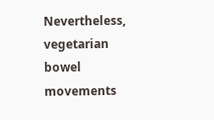Nevertheless, vegetarian bowel movements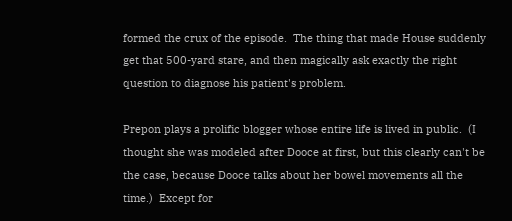formed the crux of the episode.  The thing that made House suddenly get that 500-yard stare, and then magically ask exactly the right question to diagnose his patient's problem.

Prepon plays a prolific blogger whose entire life is lived in public.  (I thought she was modeled after Dooce at first, but this clearly can't be the case, because Dooce talks about her bowel movements all the time.)  Except for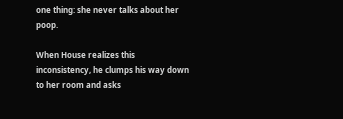one thing: she never talks about her poop.

When House realizes this inconsistency, he clumps his way down to her room and asks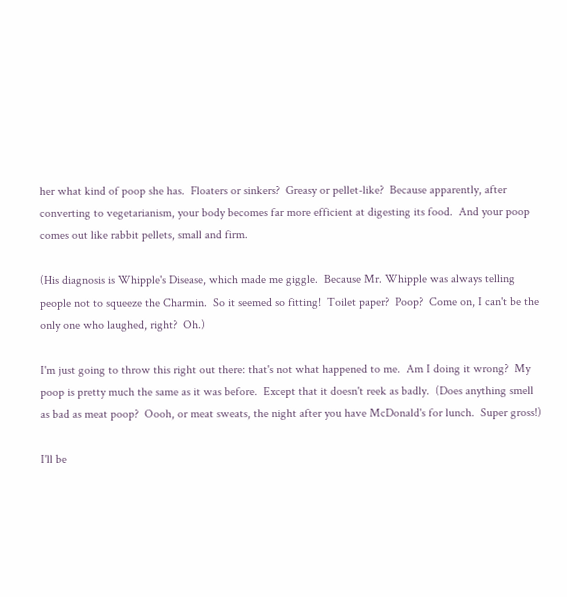her what kind of poop she has.  Floaters or sinkers?  Greasy or pellet-like?  Because apparently, after converting to vegetarianism, your body becomes far more efficient at digesting its food.  And your poop comes out like rabbit pellets, small and firm.

(His diagnosis is Whipple's Disease, which made me giggle.  Because Mr. Whipple was always telling people not to squeeze the Charmin.  So it seemed so fitting!  Toilet paper?  Poop?  Come on, I can't be the only one who laughed, right?  Oh.)

I'm just going to throw this right out there: that's not what happened to me.  Am I doing it wrong?  My poop is pretty much the same as it was before.  Except that it doesn't reek as badly.  (Does anything smell as bad as meat poop?  Oooh, or meat sweats, the night after you have McDonald's for lunch.  Super gross!)

I'll be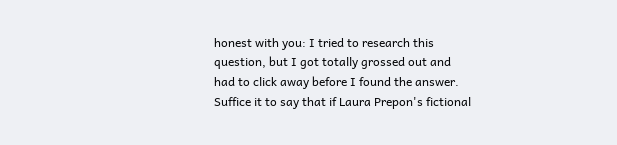honest with you: I tried to research this question, but I got totally grossed out and had to click away before I found the answer.  Suffice it to say that if Laura Prepon's fictional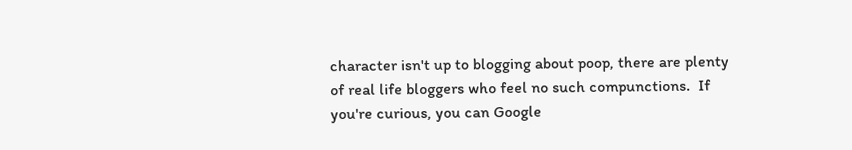character isn't up to blogging about poop, there are plenty of real life bloggers who feel no such compunctions.  If you're curious, you can Google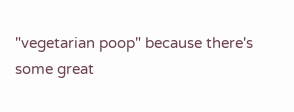"vegetarian poop" because there's some great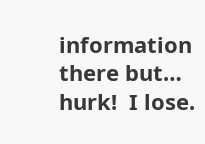information there but… hurk!  I lose.